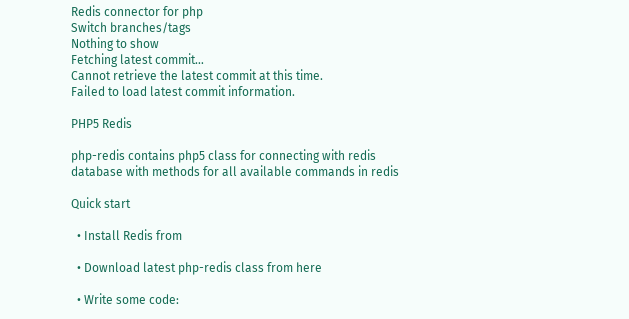Redis connector for php
Switch branches/tags
Nothing to show
Fetching latest commit…
Cannot retrieve the latest commit at this time.
Failed to load latest commit information.

PHP5 Redis

php-redis contains php5 class for connecting with redis database with methods for all available commands in redis

Quick start

  • Install Redis from

  • Download latest php-redis class from here

  • Write some code: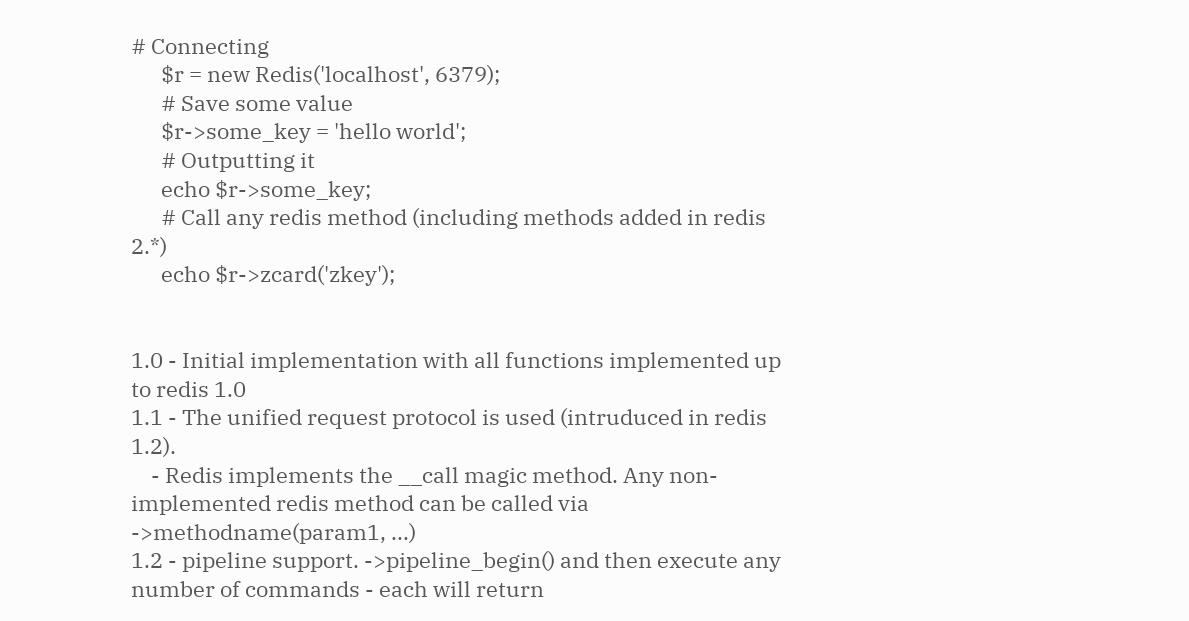# Connecting
      $r = new Redis('localhost', 6379);
      # Save some value
      $r->some_key = 'hello world';
      # Outputting it
      echo $r->some_key;
      # Call any redis method (including methods added in redis 2.*)
      echo $r->zcard('zkey');


1.0 - Initial implementation with all functions implemented up to redis 1.0
1.1 - The unified request protocol is used (intruduced in redis 1.2).
    - Redis implements the __call magic method. Any non-implemented redis method can be called via ->methodname(param1, ...)
1.2 - pipeline support. ->pipeline_begin() and then execute any number of commands - each will return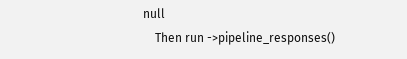null
    Then run ->pipeline_responses()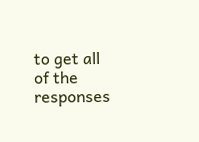to get all of the responses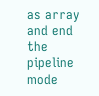as array and end the pipeline mode